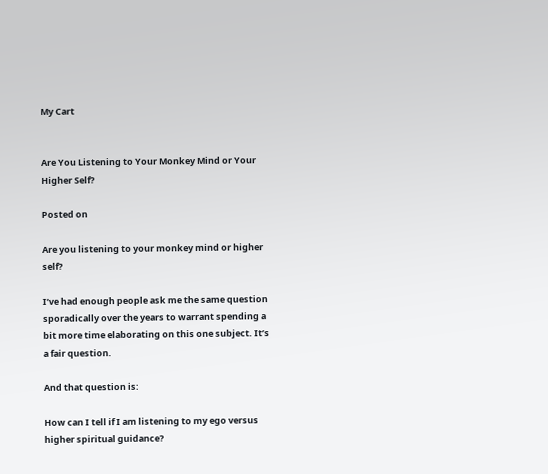My Cart


Are You Listening to Your Monkey Mind or Your Higher Self?

Posted on

Are you listening to your monkey mind or higher self?

I’ve had enough people ask me the same question sporadically over the years to warrant spending a bit more time elaborating on this one subject. It’s a fair question.

And that question is:

How can I tell if I am listening to my ego versus higher spiritual guidance?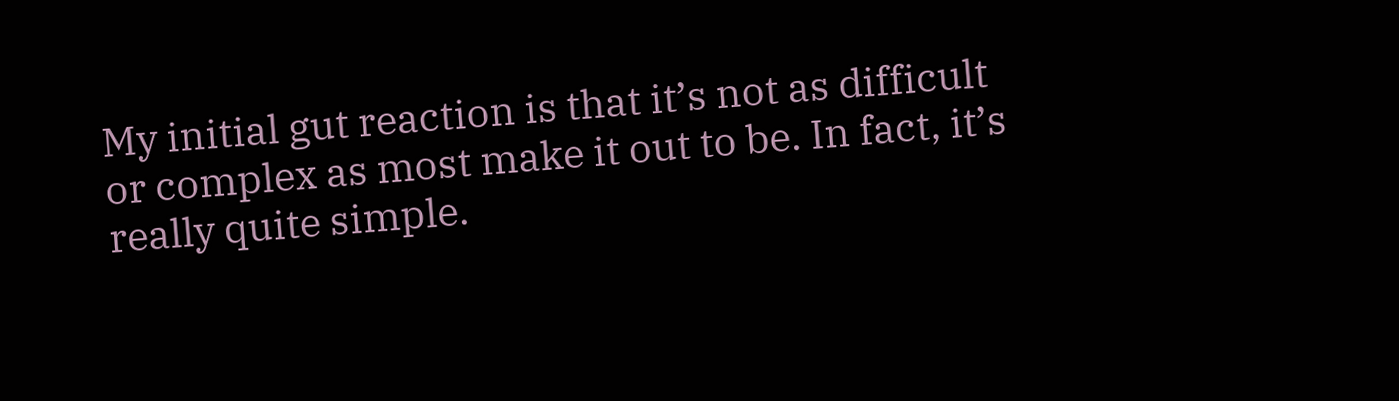My initial gut reaction is that it’s not as difficult or complex as most make it out to be. In fact, it’s really quite simple.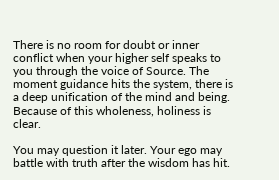There is no room for doubt or inner conflict when your higher self speaks to you through the voice of Source. The moment guidance hits the system, there is a deep unification of the mind and being. Because of this wholeness, holiness is clear.

You may question it later. Your ego may battle with truth after the wisdom has hit.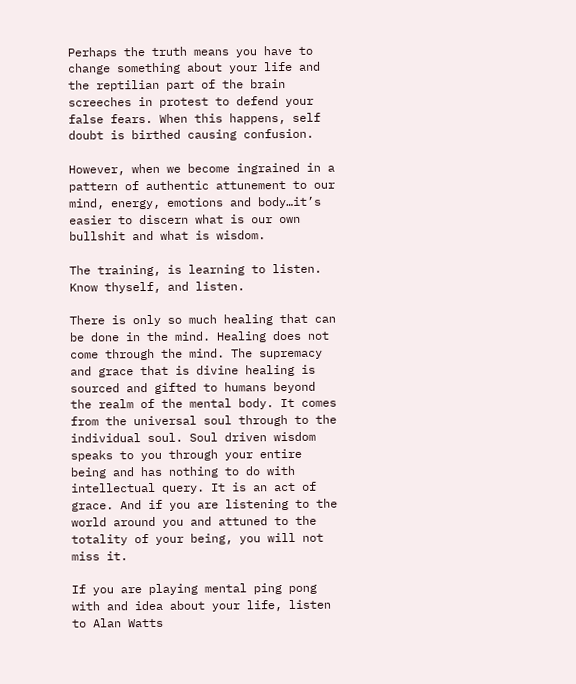Perhaps the truth means you have to change something about your life and the reptilian part of the brain screeches in protest to defend your false fears. When this happens, self doubt is birthed causing confusion.

However, when we become ingrained in a pattern of authentic attunement to our mind, energy, emotions and body…it’s easier to discern what is our own bullshit and what is wisdom.

The training, is learning to listen. Know thyself, and listen.

There is only so much healing that can be done in the mind. Healing does not come through the mind. The supremacy and grace that is divine healing is sourced and gifted to humans beyond the realm of the mental body. It comes from the universal soul through to the individual soul. Soul driven wisdom speaks to you through your entire being and has nothing to do with intellectual query. It is an act of grace. And if you are listening to the world around you and attuned to the totality of your being, you will not miss it.

If you are playing mental ping pong with and idea about your life, listen to Alan Watts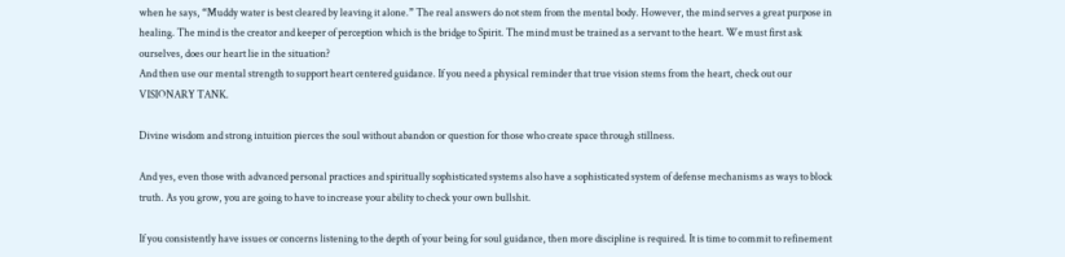when he says, “Muddy water is best cleared by leaving it alone.” The real answers do not stem from the mental body. However, the mind serves a great purpose in healing. The mind is the creator and keeper of perception which is the bridge to Spirit. The mind must be trained as a servant to the heart. We must first ask ourselves, does our heart lie in the situation?
And then use our mental strength to support heart centered guidance. If you need a physical reminder that true vision stems from the heart, check out our VISIONARY TANK.

Divine wisdom and strong intuition pierces the soul without abandon or question for those who create space through stillness.

And yes, even those with advanced personal practices and spiritually sophisticated systems also have a sophisticated system of defense mechanisms as ways to block truth. As you grow, you are going to have to increase your ability to check your own bullshit.

If you consistently have issues or concerns listening to the depth of your being for soul guidance, then more discipline is required. It is time to commit to refinement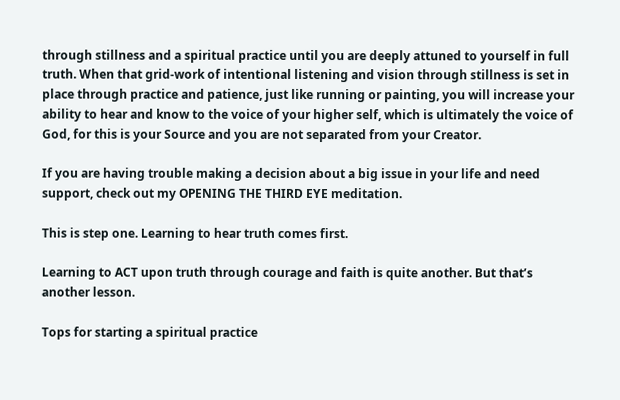through stillness and a spiritual practice until you are deeply attuned to yourself in full truth. When that grid-work of intentional listening and vision through stillness is set in place through practice and patience, just like running or painting, you will increase your ability to hear and know to the voice of your higher self, which is ultimately the voice of God, for this is your Source and you are not separated from your Creator.

If you are having trouble making a decision about a big issue in your life and need support, check out my OPENING THE THIRD EYE meditation.

This is step one. Learning to hear truth comes first.

Learning to ACT upon truth through courage and faith is quite another. But that’s another lesson.

Tops for starting a spiritual practice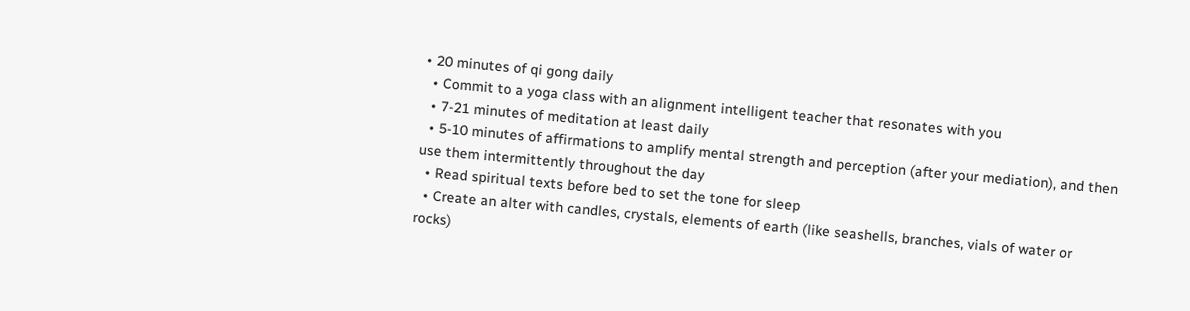• 20 minutes of qi gong daily
  • Commit to a yoga class with an alignment intelligent teacher that resonates with you
  • 7-21 minutes of meditation at least daily
  • 5-10 minutes of affirmations to amplify mental strength and perception (after your mediation), and then use them intermittently throughout the day
  • Read spiritual texts before bed to set the tone for sleep
  • Create an alter with candles, crystals, elements of earth (like seashells, branches, vials of water or rocks)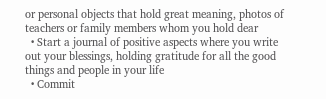or personal objects that hold great meaning, photos of teachers or family members whom you hold dear
  • Start a journal of positive aspects where you write out your blessings, holding gratitude for all the good things and people in your life
  • Commit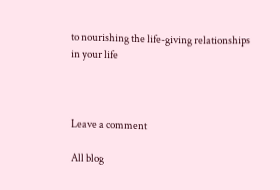to nourishing the life-giving relationships in your life



Leave a comment

All blog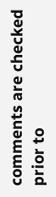comments are checked prior to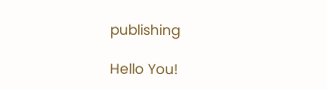publishing

Hello You!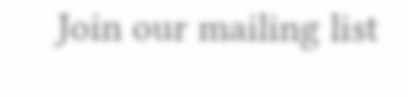Join our mailing list